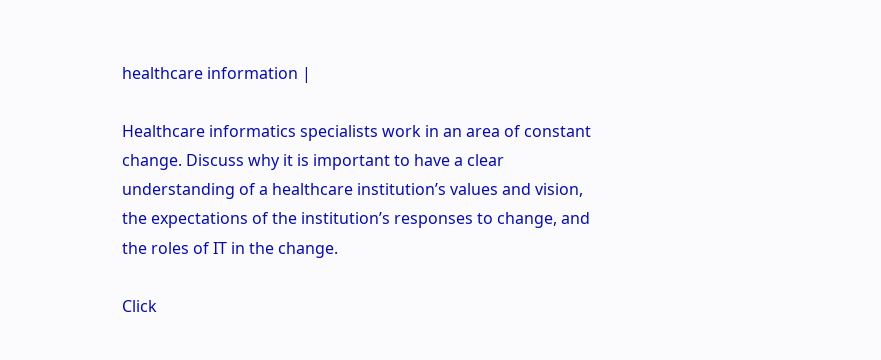healthcare information |

Healthcare informatics specialists work in an area of constant change. Discuss why it is important to have a clear understanding of a healthcare institution’s values and vision, the expectations of the institution’s responses to change, and the roles of IT in the change.

Click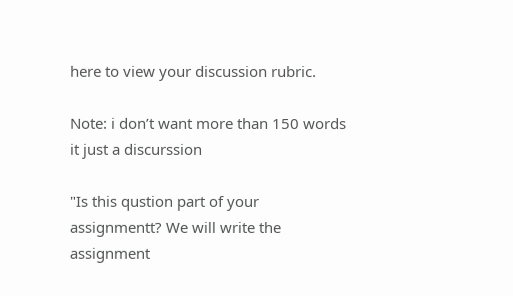here to view your discussion rubric.

Note: i don’t want more than 150 words it just a discurssion

"Is this qustion part of your assignmentt? We will write the assignment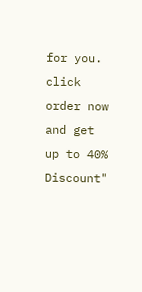for you. click order now and get up to 40% Discount"